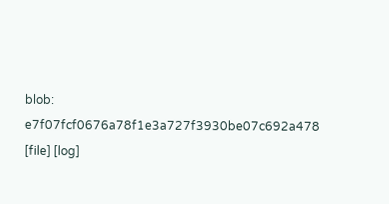blob: e7f07fcf0676a78f1e3a727f3930be07c692a478 [file] [log]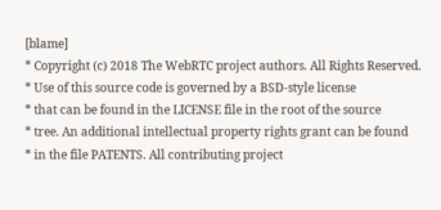[blame]
* Copyright (c) 2018 The WebRTC project authors. All Rights Reserved.
* Use of this source code is governed by a BSD-style license
* that can be found in the LICENSE file in the root of the source
* tree. An additional intellectual property rights grant can be found
* in the file PATENTS. All contributing project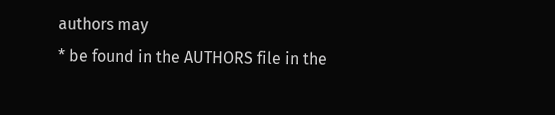authors may
* be found in the AUTHORS file in the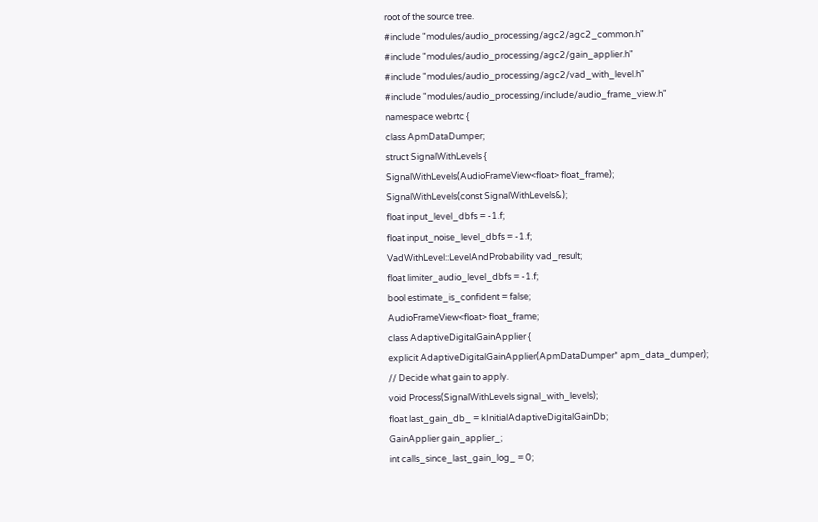root of the source tree.
#include "modules/audio_processing/agc2/agc2_common.h"
#include "modules/audio_processing/agc2/gain_applier.h"
#include "modules/audio_processing/agc2/vad_with_level.h"
#include "modules/audio_processing/include/audio_frame_view.h"
namespace webrtc {
class ApmDataDumper;
struct SignalWithLevels {
SignalWithLevels(AudioFrameView<float> float_frame);
SignalWithLevels(const SignalWithLevels&);
float input_level_dbfs = -1.f;
float input_noise_level_dbfs = -1.f;
VadWithLevel::LevelAndProbability vad_result;
float limiter_audio_level_dbfs = -1.f;
bool estimate_is_confident = false;
AudioFrameView<float> float_frame;
class AdaptiveDigitalGainApplier {
explicit AdaptiveDigitalGainApplier(ApmDataDumper* apm_data_dumper);
// Decide what gain to apply.
void Process(SignalWithLevels signal_with_levels);
float last_gain_db_ = kInitialAdaptiveDigitalGainDb;
GainApplier gain_applier_;
int calls_since_last_gain_log_ = 0;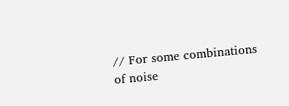// For some combinations of noise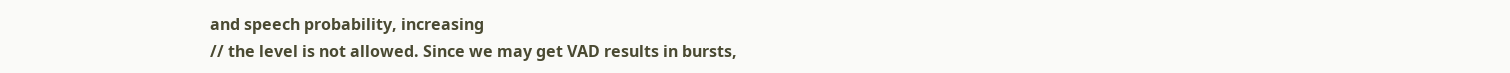and speech probability, increasing
// the level is not allowed. Since we may get VAD results in bursts,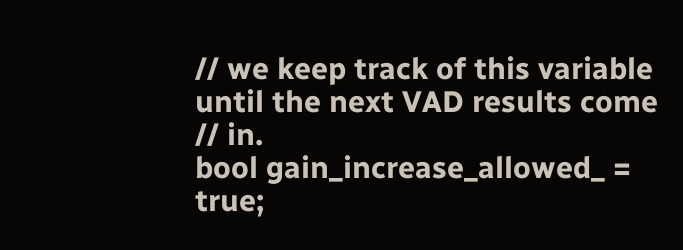// we keep track of this variable until the next VAD results come
// in.
bool gain_increase_allowed_ = true;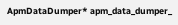ApmDataDumper* apm_data_dumper_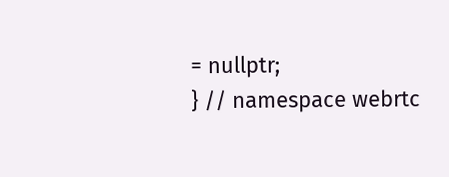= nullptr;
} // namespace webrtc